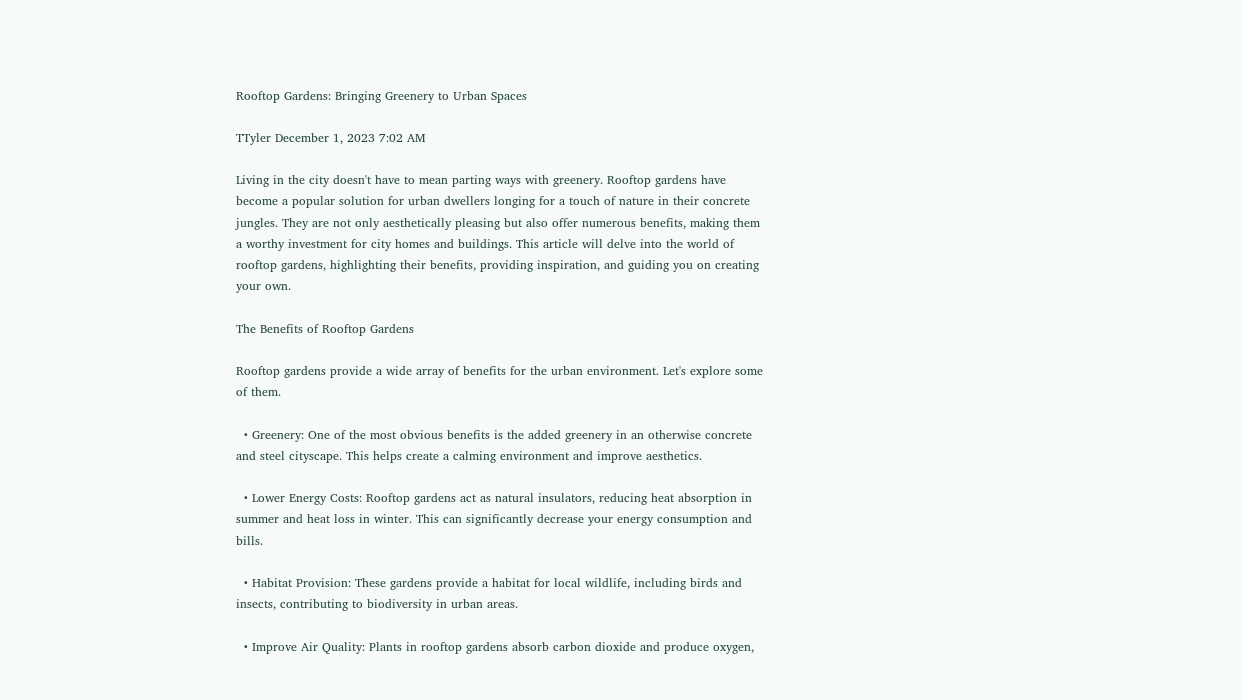Rooftop Gardens: Bringing Greenery to Urban Spaces

TTyler December 1, 2023 7:02 AM

Living in the city doesn't have to mean parting ways with greenery. Rooftop gardens have become a popular solution for urban dwellers longing for a touch of nature in their concrete jungles. They are not only aesthetically pleasing but also offer numerous benefits, making them a worthy investment for city homes and buildings. This article will delve into the world of rooftop gardens, highlighting their benefits, providing inspiration, and guiding you on creating your own.

The Benefits of Rooftop Gardens

Rooftop gardens provide a wide array of benefits for the urban environment. Let's explore some of them.

  • Greenery: One of the most obvious benefits is the added greenery in an otherwise concrete and steel cityscape. This helps create a calming environment and improve aesthetics.

  • Lower Energy Costs: Rooftop gardens act as natural insulators, reducing heat absorption in summer and heat loss in winter. This can significantly decrease your energy consumption and bills.

  • Habitat Provision: These gardens provide a habitat for local wildlife, including birds and insects, contributing to biodiversity in urban areas.

  • Improve Air Quality: Plants in rooftop gardens absorb carbon dioxide and produce oxygen,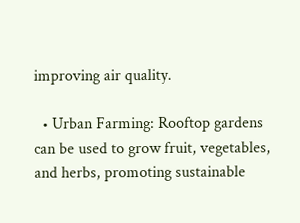improving air quality.

  • Urban Farming: Rooftop gardens can be used to grow fruit, vegetables, and herbs, promoting sustainable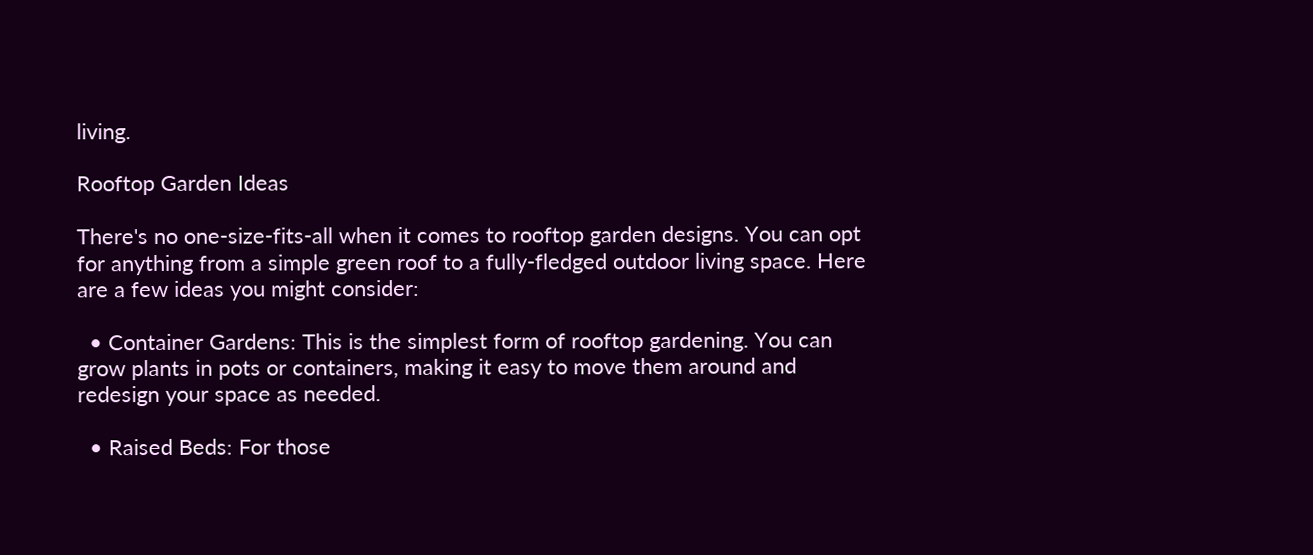living.

Rooftop Garden Ideas

There's no one-size-fits-all when it comes to rooftop garden designs. You can opt for anything from a simple green roof to a fully-fledged outdoor living space. Here are a few ideas you might consider:

  • Container Gardens: This is the simplest form of rooftop gardening. You can grow plants in pots or containers, making it easy to move them around and redesign your space as needed.

  • Raised Beds: For those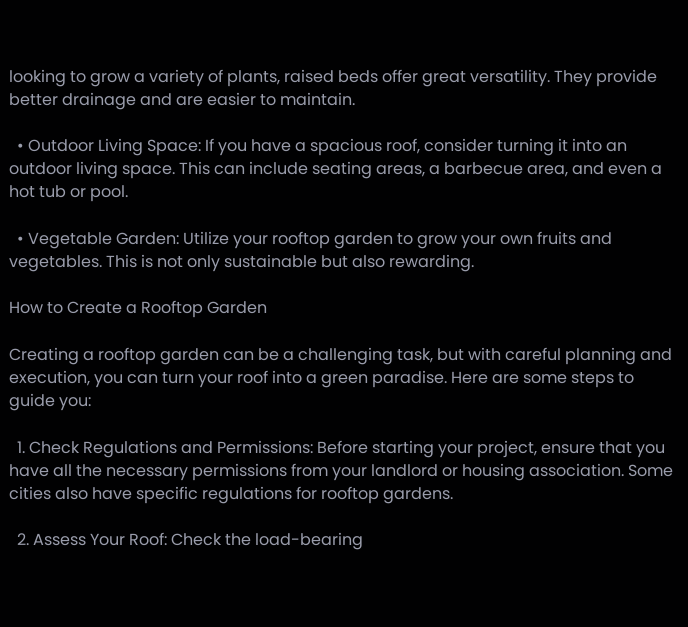looking to grow a variety of plants, raised beds offer great versatility. They provide better drainage and are easier to maintain.

  • Outdoor Living Space: If you have a spacious roof, consider turning it into an outdoor living space. This can include seating areas, a barbecue area, and even a hot tub or pool.

  • Vegetable Garden: Utilize your rooftop garden to grow your own fruits and vegetables. This is not only sustainable but also rewarding.

How to Create a Rooftop Garden

Creating a rooftop garden can be a challenging task, but with careful planning and execution, you can turn your roof into a green paradise. Here are some steps to guide you:

  1. Check Regulations and Permissions: Before starting your project, ensure that you have all the necessary permissions from your landlord or housing association. Some cities also have specific regulations for rooftop gardens.

  2. Assess Your Roof: Check the load-bearing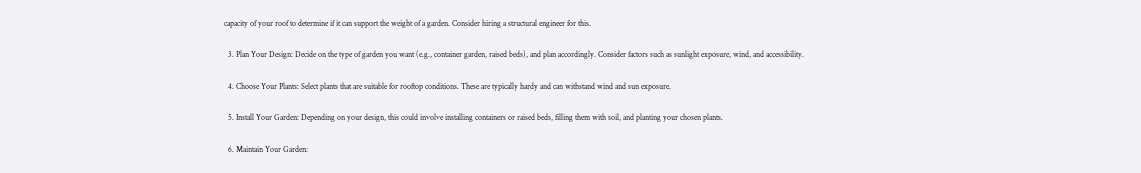capacity of your roof to determine if it can support the weight of a garden. Consider hiring a structural engineer for this.

  3. Plan Your Design: Decide on the type of garden you want (e.g., container garden, raised beds), and plan accordingly. Consider factors such as sunlight exposure, wind, and accessibility.

  4. Choose Your Plants: Select plants that are suitable for rooftop conditions. These are typically hardy and can withstand wind and sun exposure.

  5. Install Your Garden: Depending on your design, this could involve installing containers or raised beds, filling them with soil, and planting your chosen plants.

  6. Maintain Your Garden: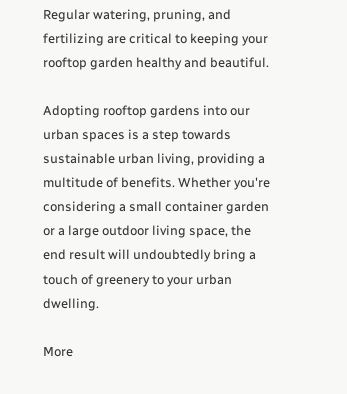Regular watering, pruning, and fertilizing are critical to keeping your rooftop garden healthy and beautiful.

Adopting rooftop gardens into our urban spaces is a step towards sustainable urban living, providing a multitude of benefits. Whether you're considering a small container garden or a large outdoor living space, the end result will undoubtedly bring a touch of greenery to your urban dwelling.

More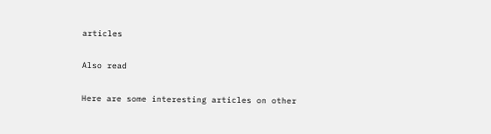articles

Also read

Here are some interesting articles on other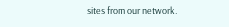sites from our network.